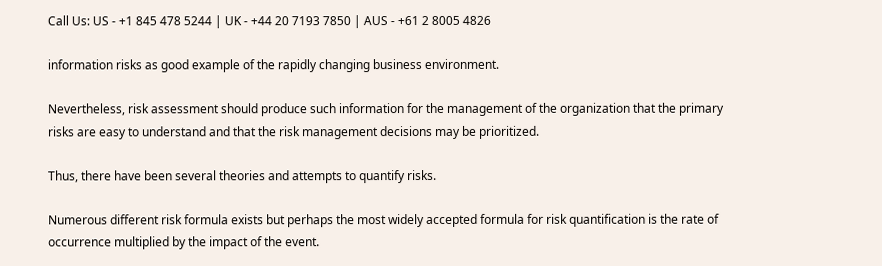Call Us: US - +1 845 478 5244 | UK - +44 20 7193 7850 | AUS - +61 2 8005 4826

information risks as good example of the rapidly changing business environment.

Nevertheless, risk assessment should produce such information for the management of the organization that the primary risks are easy to understand and that the risk management decisions may be prioritized.

Thus, there have been several theories and attempts to quantify risks.

Numerous different risk formula exists but perhaps the most widely accepted formula for risk quantification is the rate of occurrence multiplied by the impact of the event.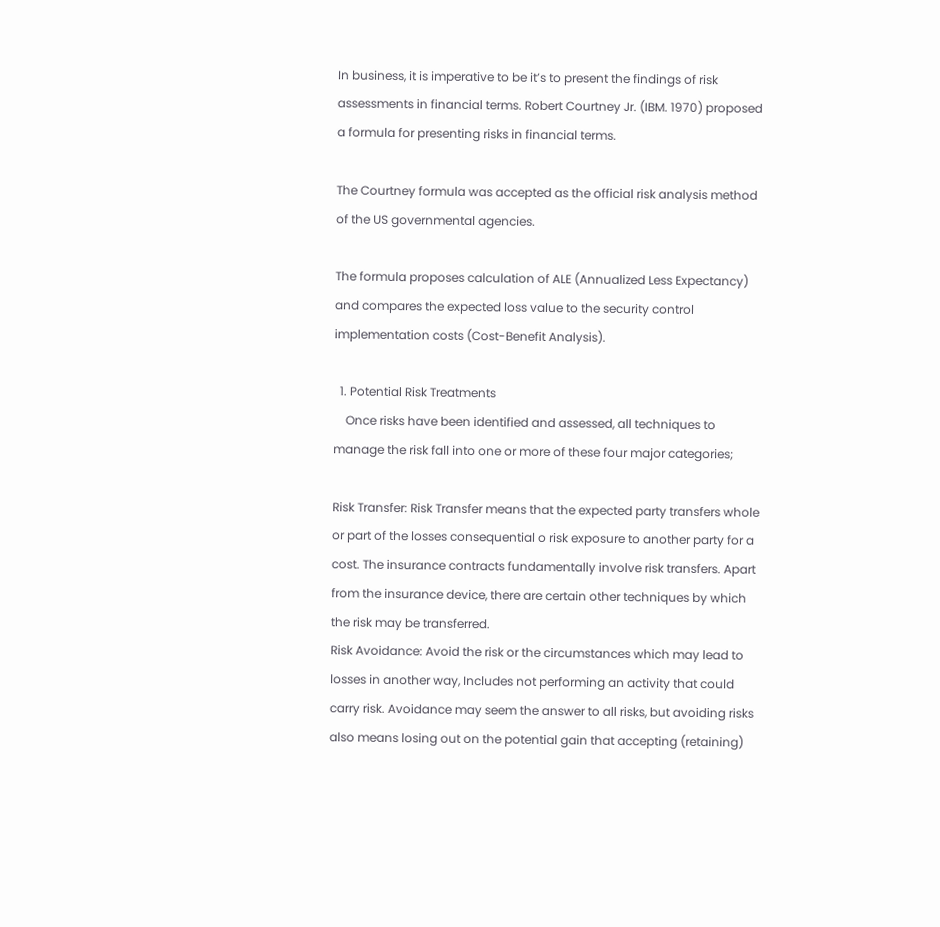In business, it is imperative to be it’s to present the findings of risk assessments in financial terms. Robert Courtney Jr. (IBM. 1970) proposed a formula for presenting risks in financial terms.

The Courtney formula was accepted as the official risk analysis method of the US governmental agencies.

The formula proposes calculation of ALE (Annualized Less Expectancy) and compares the expected loss value to the security control implementation costs (Cost-Benefit Analysis).

  1. Potential Risk Treatments
    Once risks have been identified and assessed, all techniques to manage the risk fall into one or more of these four major categories;

Risk Transfer: Risk Transfer means that the expected party transfers whole or part of the losses consequential o risk exposure to another party for a cost. The insurance contracts fundamentally involve risk transfers. Apart from the insurance device, there are certain other techniques by which the risk may be transferred.
Risk Avoidance: Avoid the risk or the circumstances which may lead to losses in another way, Includes not performing an activity that could carry risk. Avoidance may seem the answer to all risks, but avoiding risks also means losing out on the potential gain that accepting (retaining)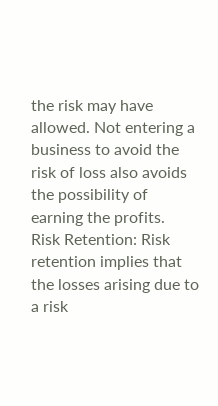the risk may have allowed. Not entering a business to avoid the risk of loss also avoids the possibility of earning the profits.
Risk Retention: Risk retention implies that the losses arising due to a risk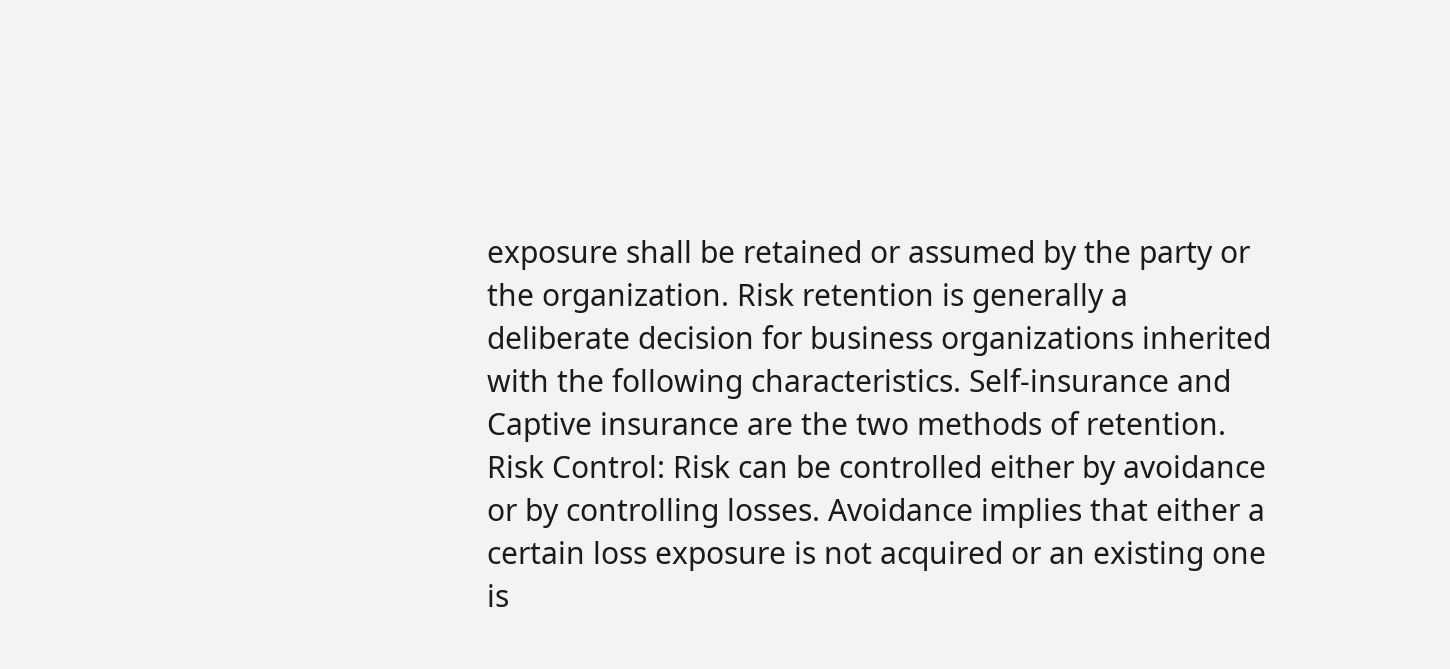exposure shall be retained or assumed by the party or the organization. Risk retention is generally a deliberate decision for business organizations inherited with the following characteristics. Self-insurance and Captive insurance are the two methods of retention.
Risk Control: Risk can be controlled either by avoidance or by controlling losses. Avoidance implies that either a certain loss exposure is not acquired or an existing one is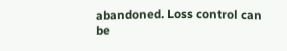abandoned. Loss control can be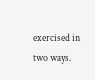exercised in two ways.